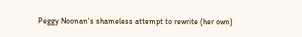Peggy Noonan's shameless attempt to rewrite (her own)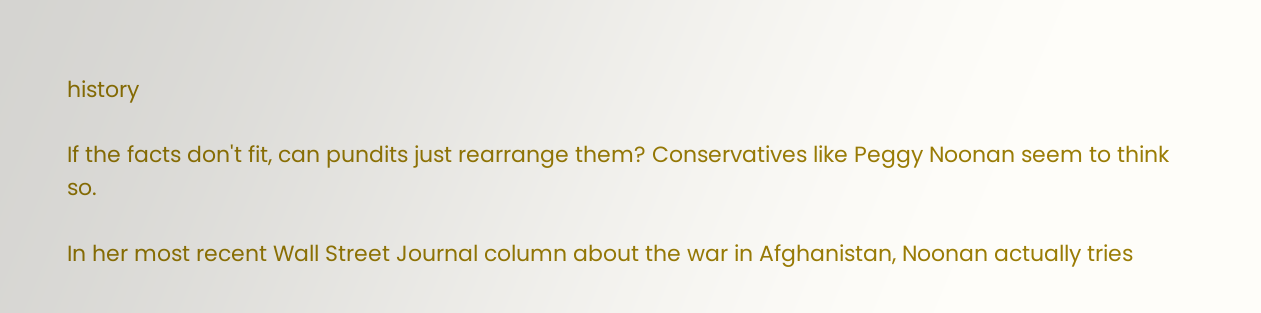history

If the facts don't fit, can pundits just rearrange them? Conservatives like Peggy Noonan seem to think so.

In her most recent Wall Street Journal column about the war in Afghanistan, Noonan actually tries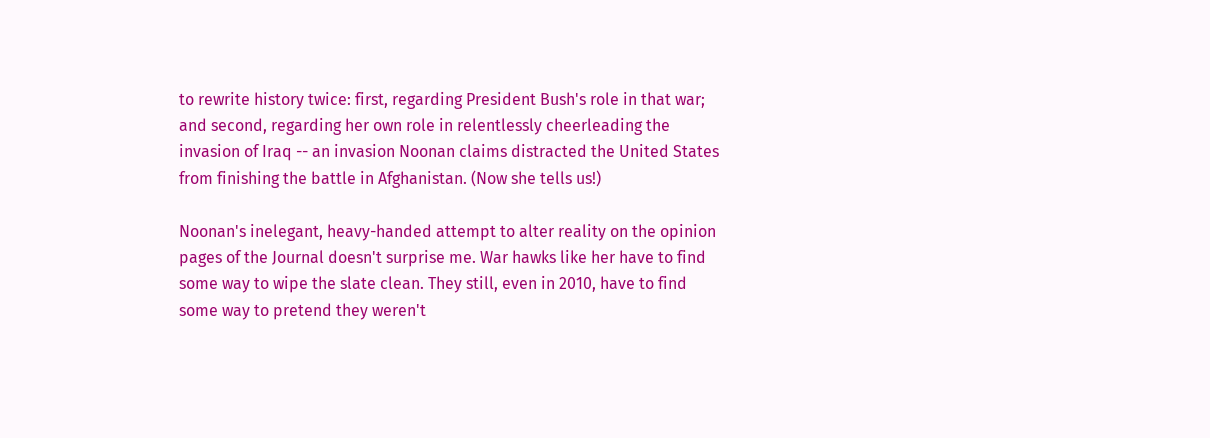to rewrite history twice: first, regarding President Bush's role in that war; and second, regarding her own role in relentlessly cheerleading the invasion of Iraq -- an invasion Noonan claims distracted the United States from finishing the battle in Afghanistan. (Now she tells us!)

Noonan's inelegant, heavy-handed attempt to alter reality on the opinion pages of the Journal doesn't surprise me. War hawks like her have to find some way to wipe the slate clean. They still, even in 2010, have to find some way to pretend they weren't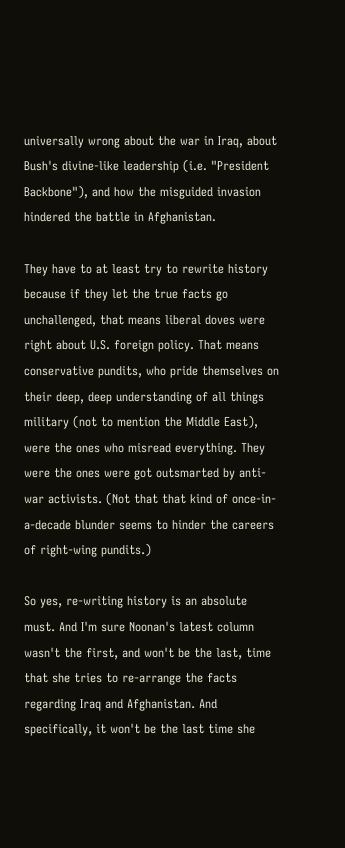universally wrong about the war in Iraq, about Bush's divine-like leadership (i.e. "President Backbone"), and how the misguided invasion hindered the battle in Afghanistan.

They have to at least try to rewrite history because if they let the true facts go unchallenged, that means liberal doves were right about U.S. foreign policy. That means conservative pundits, who pride themselves on their deep, deep understanding of all things military (not to mention the Middle East), were the ones who misread everything. They were the ones were got outsmarted by anti-war activists. (Not that that kind of once-in-a-decade blunder seems to hinder the careers of right-wing pundits.)

So yes, re-writing history is an absolute must. And I'm sure Noonan's latest column wasn't the first, and won't be the last, time that she tries to re-arrange the facts regarding Iraq and Afghanistan. And specifically, it won't be the last time she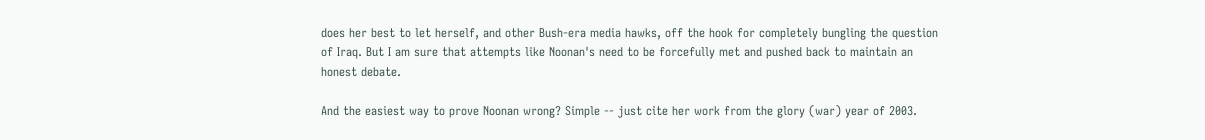does her best to let herself, and other Bush-era media hawks, off the hook for completely bungling the question of Iraq. But I am sure that attempts like Noonan's need to be forcefully met and pushed back to maintain an honest debate.

And the easiest way to prove Noonan wrong? Simple -- just cite her work from the glory (war) year of 2003.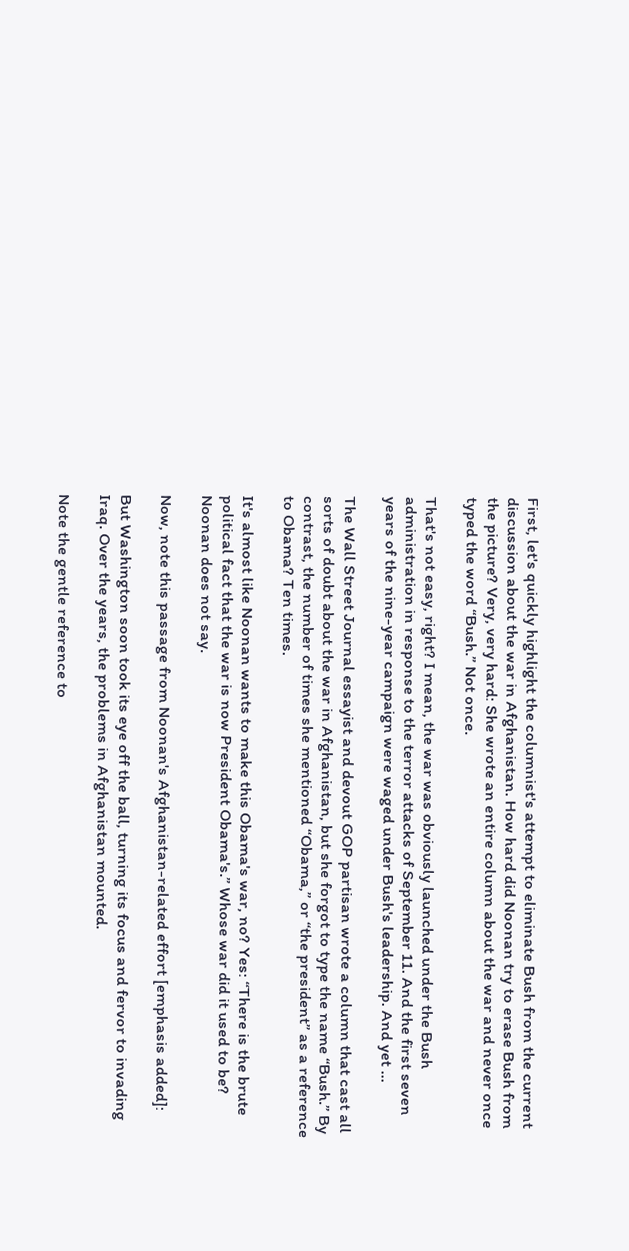First, let's quickly highlight the columnist's attempt to eliminate Bush from the current discussion about the war in Afghanistan. How hard did Noonan try to erase Bush from the picture? Very, very hard: She wrote an entire column about the war and never once typed the word “Bush.” Not once.

That's not easy, right? I mean, the war was obviously launched under the Bush administration in response to the terror attacks of September 11. And the first seven years of the nine-year campaign were waged under Bush's leadership. And yet ...

The Wall Street Journal essayist and devout GOP partisan wrote a column that cast all sorts of doubt about the war in Afghanistan, but she forgot to type the name “Bush.” By contrast, the number of times she mentioned “Obama,” or “the president” as a reference to Obama? Ten times.

It's almost like Noonan wants to make this Obama's war, no? Yes: “There is the brute political fact that the war is now President Obama's.” Whose war did it used to be? Noonan does not say.

Now, note this passage from Noonan's Afghanistan-related effort [emphasis added]:

But Washington soon took its eye off the ball, turning its focus and fervor to invading Iraq. Over the years, the problems in Afghanistan mounted.

Note the gentle reference to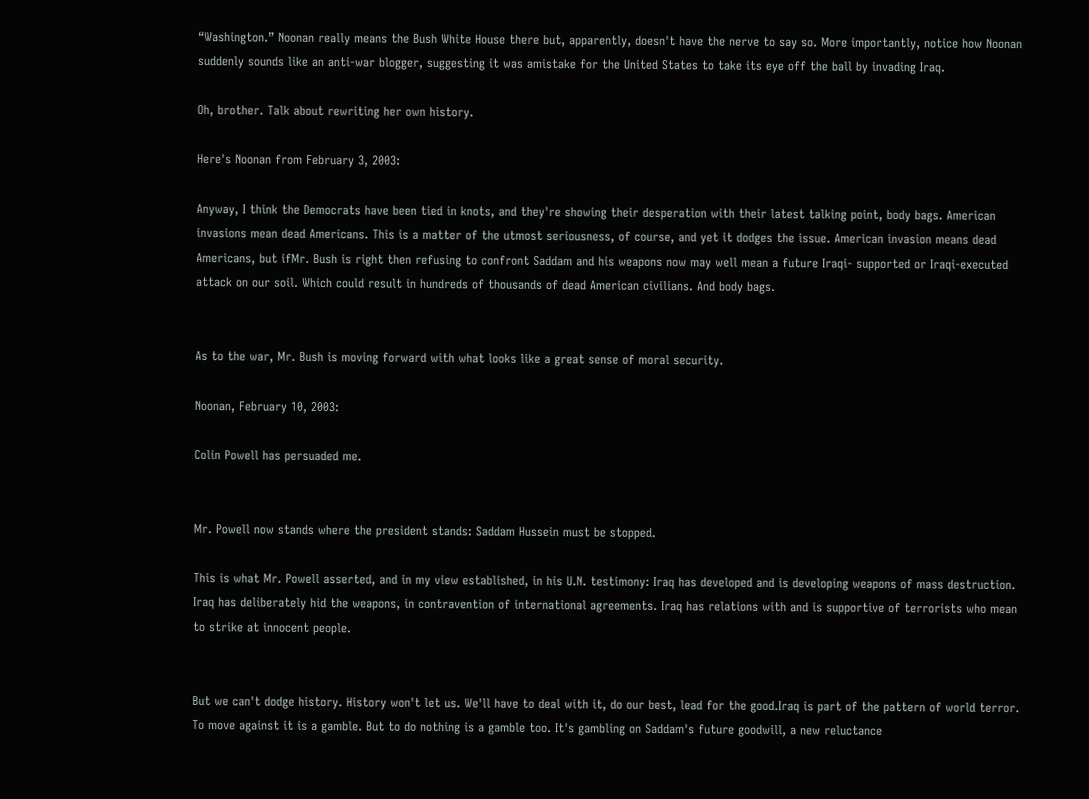“Washington.” Noonan really means the Bush White House there but, apparently, doesn't have the nerve to say so. More importantly, notice how Noonan suddenly sounds like an anti-war blogger, suggesting it was amistake for the United States to take its eye off the ball by invading Iraq.

Oh, brother. Talk about rewriting her own history.

Here's Noonan from February 3, 2003:

Anyway, I think the Democrats have been tied in knots, and they're showing their desperation with their latest talking point, body bags. American invasions mean dead Americans. This is a matter of the utmost seriousness, of course, and yet it dodges the issue. American invasion means dead Americans, but ifMr. Bush is right then refusing to confront Saddam and his weapons now may well mean a future Iraqi- supported or Iraqi-executed attack on our soil. Which could result in hundreds of thousands of dead American civilians. And body bags.


As to the war, Mr. Bush is moving forward with what looks like a great sense of moral security.

Noonan, February 10, 2003:

Colin Powell has persuaded me.


Mr. Powell now stands where the president stands: Saddam Hussein must be stopped.

This is what Mr. Powell asserted, and in my view established, in his U.N. testimony: Iraq has developed and is developing weapons of mass destruction. Iraq has deliberately hid the weapons, in contravention of international agreements. Iraq has relations with and is supportive of terrorists who mean to strike at innocent people.


But we can't dodge history. History won't let us. We'll have to deal with it, do our best, lead for the good.Iraq is part of the pattern of world terror. To move against it is a gamble. But to do nothing is a gamble too. It's gambling on Saddam's future goodwill, a new reluctance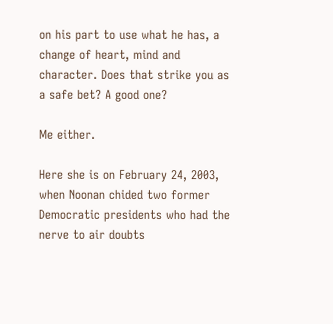on his part to use what he has, a change of heart, mind and character. Does that strike you as a safe bet? A good one?

Me either.

Here she is on February 24, 2003, when Noonan chided two former Democratic presidents who had the nerve to air doubts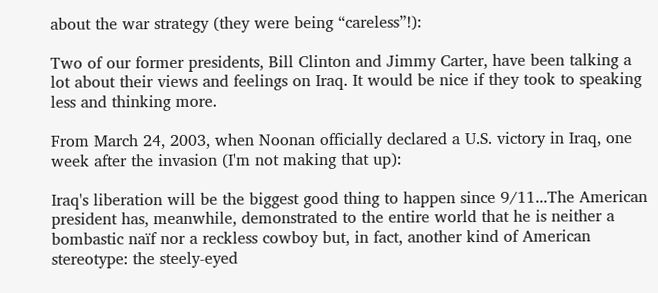about the war strategy (they were being “careless”!):

Two of our former presidents, Bill Clinton and Jimmy Carter, have been talking a lot about their views and feelings on Iraq. It would be nice if they took to speaking less and thinking more.

From March 24, 2003, when Noonan officially declared a U.S. victory in Iraq, one week after the invasion (I'm not making that up):

Iraq's liberation will be the biggest good thing to happen since 9/11...The American president has, meanwhile, demonstrated to the entire world that he is neither a bombastic naïf nor a reckless cowboy but, in fact, another kind of American stereotype: the steely-eyed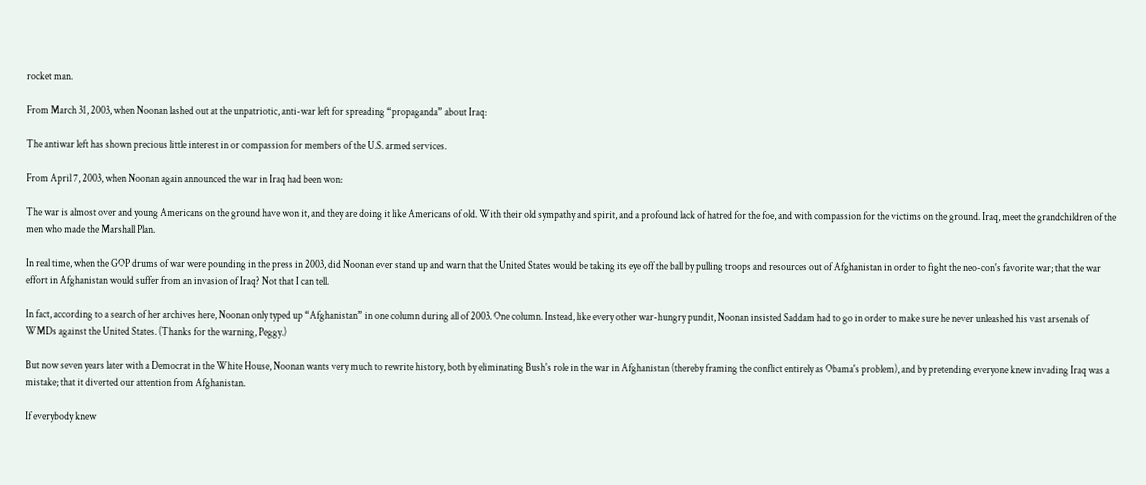rocket man.

From March 31, 2003, when Noonan lashed out at the unpatriotic, anti-war left for spreading “propaganda” about Iraq:

The antiwar left has shown precious little interest in or compassion for members of the U.S. armed services.

From April 7, 2003, when Noonan again announced the war in Iraq had been won:

The war is almost over and young Americans on the ground have won it, and they are doing it like Americans of old. With their old sympathy and spirit, and a profound lack of hatred for the foe, and with compassion for the victims on the ground. Iraq, meet the grandchildren of the men who made the Marshall Plan.

In real time, when the GOP drums of war were pounding in the press in 2003, did Noonan ever stand up and warn that the United States would be taking its eye off the ball by pulling troops and resources out of Afghanistan in order to fight the neo-con's favorite war; that the war effort in Afghanistan would suffer from an invasion of Iraq? Not that I can tell.

In fact, according to a search of her archives here, Noonan only typed up “Afghanistan” in one column during all of 2003. One column. Instead, like every other war-hungry pundit, Noonan insisted Saddam had to go in order to make sure he never unleashed his vast arsenals of WMDs against the United States. (Thanks for the warning, Peggy.)

But now seven years later with a Democrat in the White House, Noonan wants very much to rewrite history, both by eliminating Bush's role in the war in Afghanistan (thereby framing the conflict entirely as Obama's problem), and by pretending everyone knew invading Iraq was a mistake; that it diverted our attention from Afghanistan.

If everybody knew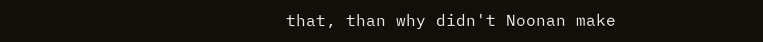that, than why didn't Noonan make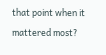that point when it mattered most?